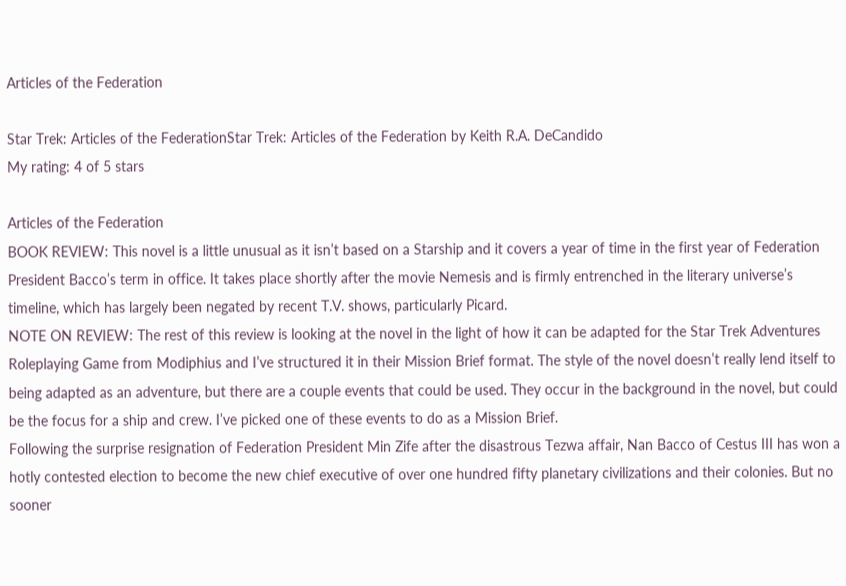Articles of the Federation

Star Trek: Articles of the FederationStar Trek: Articles of the Federation by Keith R.A. DeCandido
My rating: 4 of 5 stars

Articles of the Federation
BOOK REVIEW: This novel is a little unusual as it isn’t based on a Starship and it covers a year of time in the first year of Federation President Bacco’s term in office. It takes place shortly after the movie Nemesis and is firmly entrenched in the literary universe’s timeline, which has largely been negated by recent T.V. shows, particularly Picard.
NOTE ON REVIEW: The rest of this review is looking at the novel in the light of how it can be adapted for the Star Trek Adventures Roleplaying Game from Modiphius and I’ve structured it in their Mission Brief format. The style of the novel doesn’t really lend itself to being adapted as an adventure, but there are a couple events that could be used. They occur in the background in the novel, but could be the focus for a ship and crew. I’ve picked one of these events to do as a Mission Brief.
Following the surprise resignation of Federation President Min Zife after the disastrous Tezwa affair, Nan Bacco of Cestus III has won a hotly contested election to become the new chief executive of over one hundred fifty planetary civilizations and their colonies. But no sooner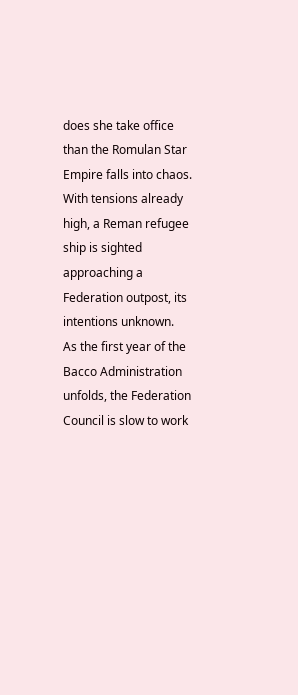does she take office than the Romulan Star Empire falls into chaos. With tensions already high, a Reman refugee ship is sighted approaching a Federation outpost, its intentions unknown.
As the first year of the Bacco Administration unfolds, the Federation Council is slow to work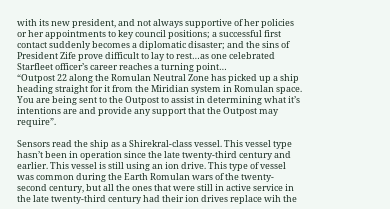with its new president, and not always supportive of her policies or her appointments to key council positions; a successful first contact suddenly becomes a diplomatic disaster; and the sins of President Zife prove difficult to lay to rest…as one celebrated Starfleet officer’s career reaches a turning point…
“Outpost 22 along the Romulan Neutral Zone has picked up a ship heading straight for it from the Miridian system in Romulan space. You are being sent to the Outpost to assist in determining what it’s intentions are and provide any support that the Outpost may require”.

Sensors read the ship as a Shirekral-class vessel. This vessel type hasn’t been in operation since the late twenty-third century and earlier. This vessel is still using an ion drive. This type of vessel was common during the Earth Romulan wars of the twenty-second century, but all the ones that were still in active service in the late twenty-third century had their ion drives replace wih the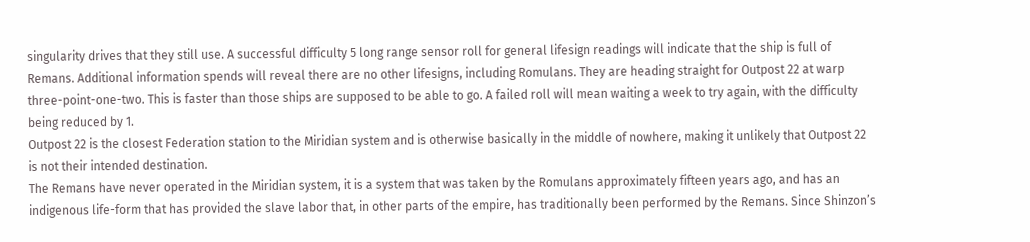singularity drives that they still use. A successful difficulty 5 long range sensor roll for general lifesign readings will indicate that the ship is full of Remans. Additional information spends will reveal there are no other lifesigns, including Romulans. They are heading straight for Outpost 22 at warp three-point-one-two. This is faster than those ships are supposed to be able to go. A failed roll will mean waiting a week to try again, with the difficulty being reduced by 1.
Outpost 22 is the closest Federation station to the Miridian system and is otherwise basically in the middle of nowhere, making it unlikely that Outpost 22 is not their intended destination.
The Remans have never operated in the Miridian system, it is a system that was taken by the Romulans approximately fifteen years ago, and has an indigenous life-form that has provided the slave labor that, in other parts of the empire, has traditionally been performed by the Remans. Since Shinzon’s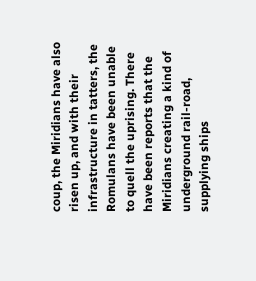coup, the Miridians have also risen up, and with their infrastructure in tatters, the Romulans have been unable to quell the uprising. There have been reports that the Miridians creating a kind of underground rail-road, supplying ships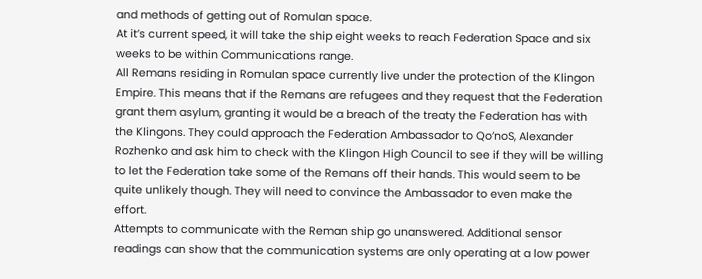and methods of getting out of Romulan space.
At it’s current speed, it will take the ship eight weeks to reach Federation Space and six weeks to be within Communications range.
All Remans residing in Romulan space currently live under the protection of the Klingon Empire. This means that if the Remans are refugees and they request that the Federation grant them asylum, granting it would be a breach of the treaty the Federation has with the Klingons. They could approach the Federation Ambassador to Qo’noS, Alexander Rozhenko and ask him to check with the Klingon High Council to see if they will be willing to let the Federation take some of the Remans off their hands. This would seem to be quite unlikely though. They will need to convince the Ambassador to even make the effort.
Attempts to communicate with the Reman ship go unanswered. Additional sensor readings can show that the communication systems are only operating at a low power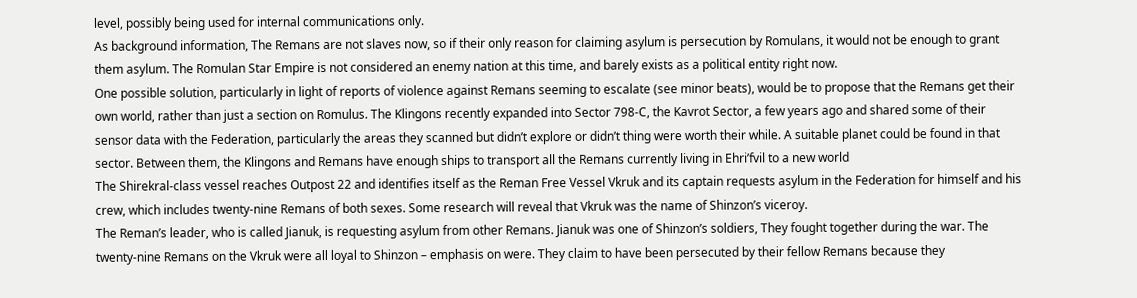level, possibly being used for internal communications only.
As background information, The Remans are not slaves now, so if their only reason for claiming asylum is persecution by Romulans, it would not be enough to grant them asylum. The Romulan Star Empire is not considered an enemy nation at this time, and barely exists as a political entity right now.
One possible solution, particularly in light of reports of violence against Remans seeming to escalate (see minor beats), would be to propose that the Remans get their own world, rather than just a section on Romulus. The Klingons recently expanded into Sector 798-C, the Kavrot Sector, a few years ago and shared some of their sensor data with the Federation, particularly the areas they scanned but didn’t explore or didn’t thing were worth their while. A suitable planet could be found in that sector. Between them, the Klingons and Remans have enough ships to transport all the Remans currently living in Ehri’fvil to a new world
The Shirekral-class vessel reaches Outpost 22 and identifies itself as the Reman Free Vessel Vkruk and its captain requests asylum in the Federation for himself and his crew, which includes twenty-nine Remans of both sexes. Some research will reveal that Vkruk was the name of Shinzon’s viceroy.
The Reman’s leader, who is called Jianuk, is requesting asylum from other Remans. Jianuk was one of Shinzon’s soldiers, They fought together during the war. The twenty-nine Remans on the Vkruk were all loyal to Shinzon – emphasis on were. They claim to have been persecuted by their fellow Remans because they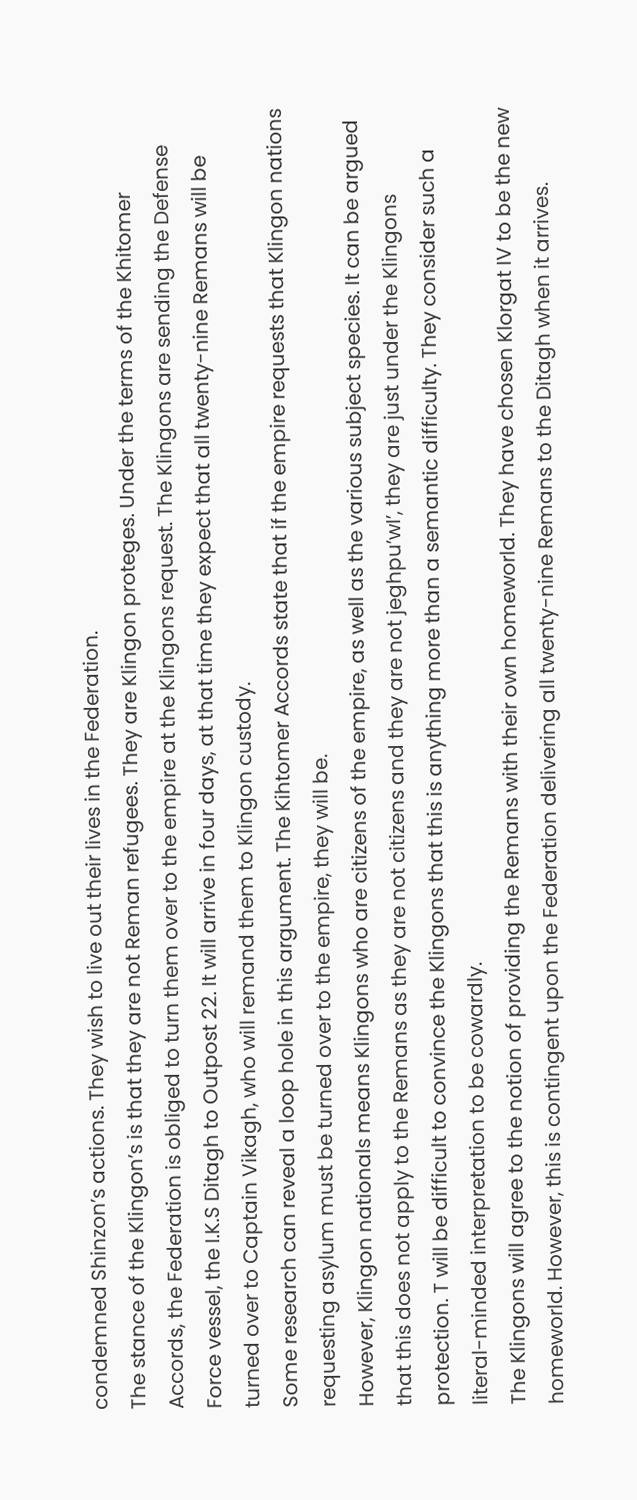condemned Shinzon’s actions. They wish to live out their lives in the Federation.
The stance of the Klingon’s is that they are not Reman refugees. They are Klingon proteges. Under the terms of the Khitomer Accords, the Federation is obliged to turn them over to the empire at the Klingons request. The Klingons are sending the Defense Force vessel, the I.K.S Ditagh to Outpost 22. It will arrive in four days, at that time they expect that all twenty-nine Remans will be turned over to Captain Vikagh, who will remand them to Klingon custody.
Some research can reveal a loop hole in this argument. The Kihtomer Accords state that if the empire requests that Klingon nations requesting asylum must be turned over to the empire, they will be.
However, Klingon nationals means Klingons who are citizens of the empire, as well as the various subject species. It can be argued that this does not apply to the Remans as they are not citizens and they are not jeghpu’wI’, they are just under the Klingons protection. T will be difficult to convince the Klingons that this is anything more than a semantic difficulty. They consider such a literal-minded interpretation to be cowardly.
The Klingons will agree to the notion of providing the Remans with their own homeworld. They have chosen Klorgat IV to be the new homeworld. However, this is contingent upon the Federation delivering all twenty-nine Remans to the Ditagh when it arrives.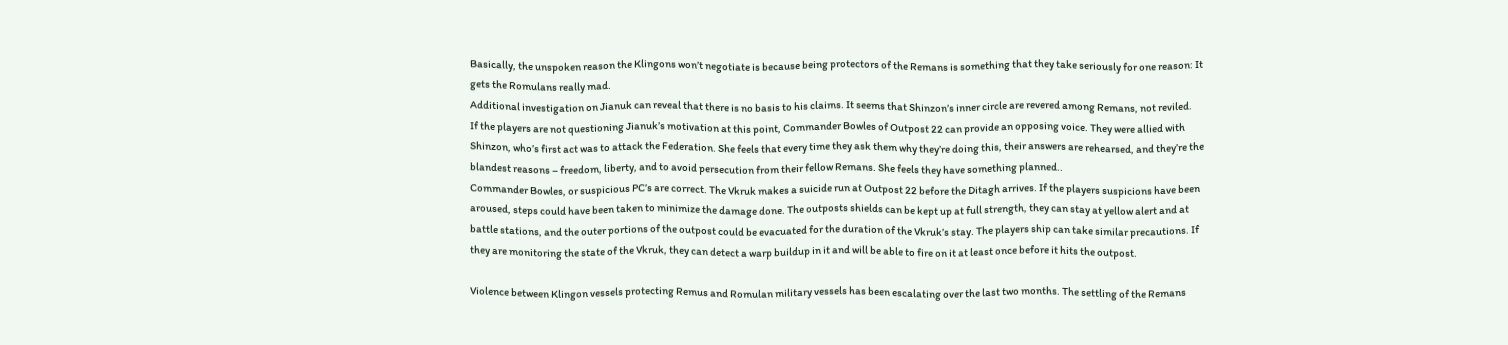Basically, the unspoken reason the Klingons won’t negotiate is because being protectors of the Remans is something that they take seriously for one reason: It gets the Romulans really mad.
Additional investigation on Jianuk can reveal that there is no basis to his claims. It seems that Shinzon’s inner circle are revered among Remans, not reviled.
If the players are not questioning Jianuk’s motivation at this point, Commander Bowles of Outpost 22 can provide an opposing voice. They were allied with Shinzon, who’s first act was to attack the Federation. She feels that every time they ask them why they’re doing this, their answers are rehearsed, and they’re the blandest reasons – freedom, liberty, and to avoid persecution from their fellow Remans. She feels they have something planned..
Commander Bowles, or suspicious PC’s are correct. The Vkruk makes a suicide run at Outpost 22 before the Ditagh arrives. If the players suspicions have been aroused, steps could have been taken to minimize the damage done. The outposts shields can be kept up at full strength, they can stay at yellow alert and at battle stations, and the outer portions of the outpost could be evacuated for the duration of the Vkruk’s stay. The players ship can take similar precautions. If they are monitoring the state of the Vkruk, they can detect a warp buildup in it and will be able to fire on it at least once before it hits the outpost.

Violence between Klingon vessels protecting Remus and Romulan military vessels has been escalating over the last two months. The settling of the Remans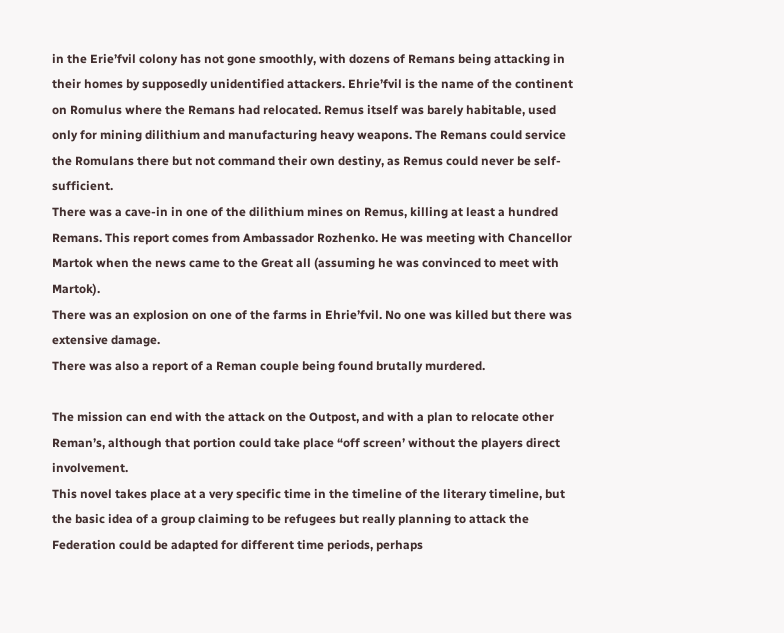in the Erie’fvil colony has not gone smoothly, with dozens of Remans being attacking in their homes by supposedly unidentified attackers. Ehrie’fvil is the name of the continent on Romulus where the Remans had relocated. Remus itself was barely habitable, used only for mining dilithium and manufacturing heavy weapons. The Remans could service the Romulans there but not command their own destiny, as Remus could never be self-sufficient.
There was a cave-in in one of the dilithium mines on Remus, killing at least a hundred Remans. This report comes from Ambassador Rozhenko. He was meeting with Chancellor Martok when the news came to the Great all (assuming he was convinced to meet with Martok).
There was an explosion on one of the farms in Ehrie’fvil. No one was killed but there was extensive damage.
There was also a report of a Reman couple being found brutally murdered.

The mission can end with the attack on the Outpost, and with a plan to relocate other Reman’s, although that portion could take place “off screen’ without the players direct involvement.
This novel takes place at a very specific time in the timeline of the literary timeline, but the basic idea of a group claiming to be refugees but really planning to attack the Federation could be adapted for different time periods, perhaps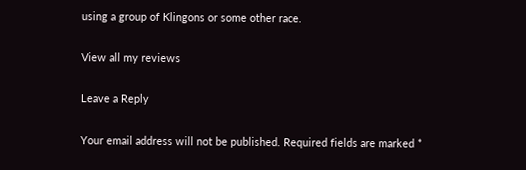using a group of Klingons or some other race.

View all my reviews

Leave a Reply

Your email address will not be published. Required fields are marked *